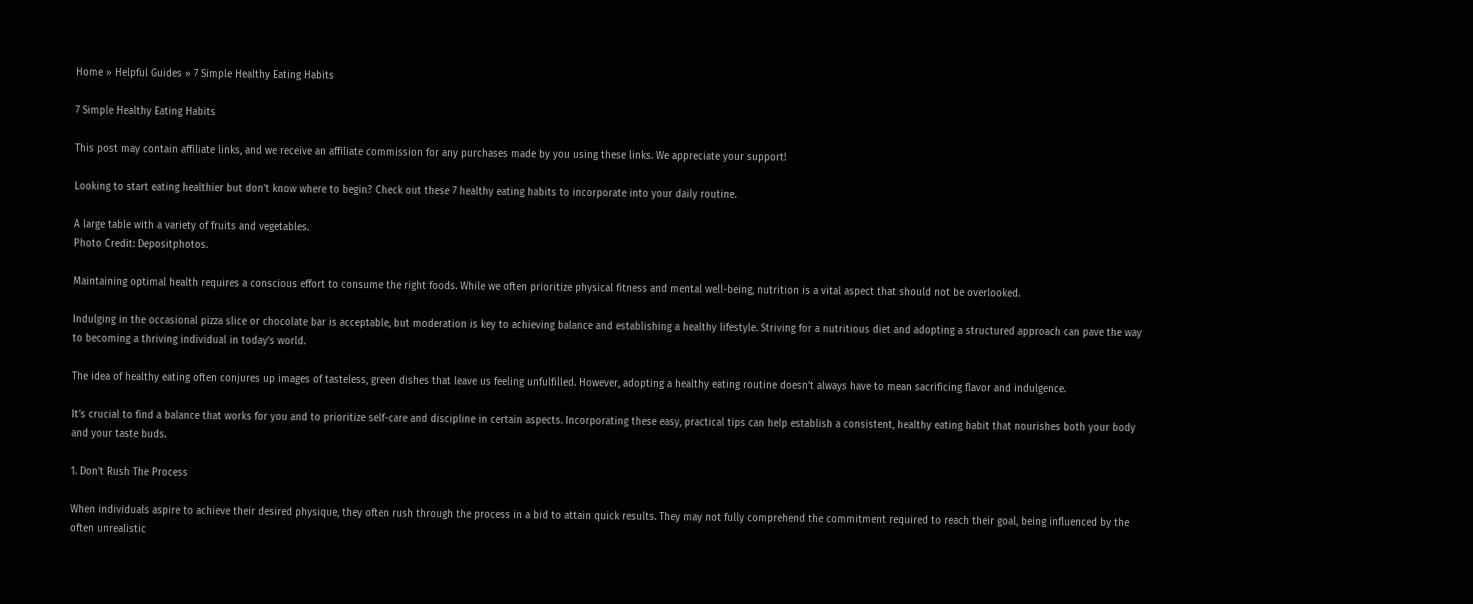Home » Helpful Guides » 7 Simple Healthy Eating Habits

7 Simple Healthy Eating Habits

This post may contain affiliate links, and we receive an affiliate commission for any purchases made by you using these links. We appreciate your support!

Looking to start eating healthier but don’t know where to begin? Check out these 7 healthy eating habits to incorporate into your daily routine.

A large table with a variety of fruits and vegetables.
Photo Credit: Depositphotos.

Maintaining optimal health requires a conscious effort to consume the right foods. While we often prioritize physical fitness and mental well-being, nutrition is a vital aspect that should not be overlooked.

Indulging in the occasional pizza slice or chocolate bar is acceptable, but moderation is key to achieving balance and establishing a healthy lifestyle. Striving for a nutritious diet and adopting a structured approach can pave the way to becoming a thriving individual in today’s world.

The idea of healthy eating often conjures up images of tasteless, green dishes that leave us feeling unfulfilled. However, adopting a healthy eating routine doesn’t always have to mean sacrificing flavor and indulgence.

It’s crucial to find a balance that works for you and to prioritize self-care and discipline in certain aspects. Incorporating these easy, practical tips can help establish a consistent, healthy eating habit that nourishes both your body and your taste buds.

1. Don’t Rush The Process

When individuals aspire to achieve their desired physique, they often rush through the process in a bid to attain quick results. They may not fully comprehend the commitment required to reach their goal, being influenced by the often unrealistic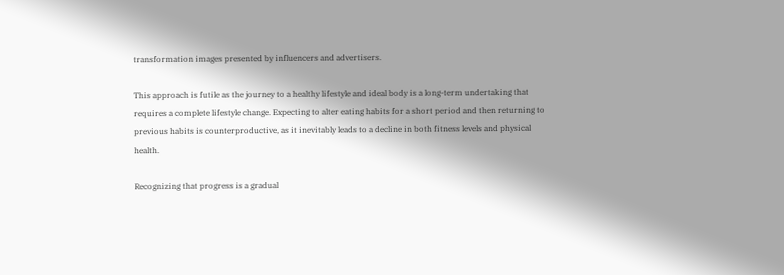transformation images presented by influencers and advertisers.

This approach is futile as the journey to a healthy lifestyle and ideal body is a long-term undertaking that requires a complete lifestyle change. Expecting to alter eating habits for a short period and then returning to previous habits is counterproductive, as it inevitably leads to a decline in both fitness levels and physical health.

Recognizing that progress is a gradual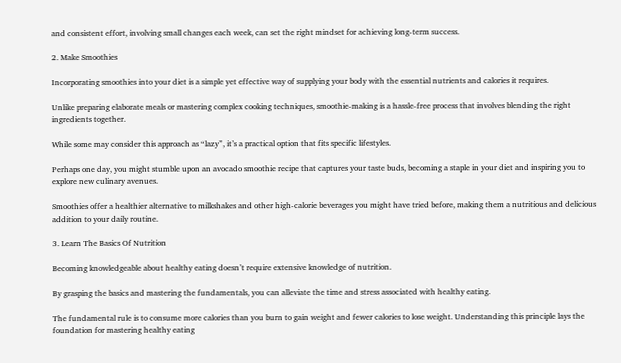and consistent effort, involving small changes each week, can set the right mindset for achieving long-term success.

2. Make Smoothies

Incorporating smoothies into your diet is a simple yet effective way of supplying your body with the essential nutrients and calories it requires.

Unlike preparing elaborate meals or mastering complex cooking techniques, smoothie-making is a hassle-free process that involves blending the right ingredients together.

While some may consider this approach as “lazy”, it’s a practical option that fits specific lifestyles.

Perhaps one day, you might stumble upon an avocado smoothie recipe that captures your taste buds, becoming a staple in your diet and inspiring you to explore new culinary avenues.

Smoothies offer a healthier alternative to milkshakes and other high-calorie beverages you might have tried before, making them a nutritious and delicious addition to your daily routine.

3. Learn The Basics Of Nutrition

Becoming knowledgeable about healthy eating doesn’t require extensive knowledge of nutrition.

By grasping the basics and mastering the fundamentals, you can alleviate the time and stress associated with healthy eating.

The fundamental rule is to consume more calories than you burn to gain weight and fewer calories to lose weight. Understanding this principle lays the foundation for mastering healthy eating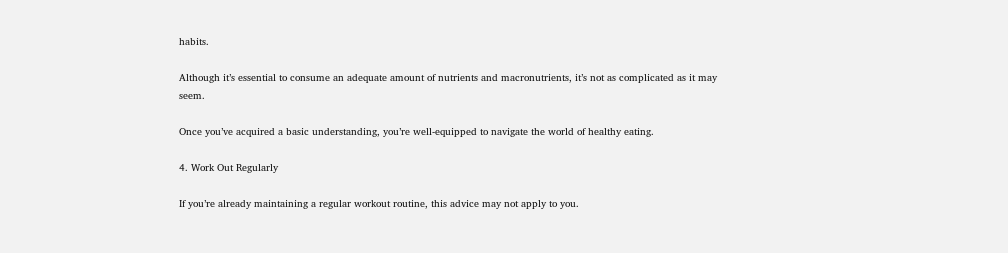habits.

Although it’s essential to consume an adequate amount of nutrients and macronutrients, it’s not as complicated as it may seem.

Once you’ve acquired a basic understanding, you’re well-equipped to navigate the world of healthy eating.

4. Work Out Regularly

If you’re already maintaining a regular workout routine, this advice may not apply to you.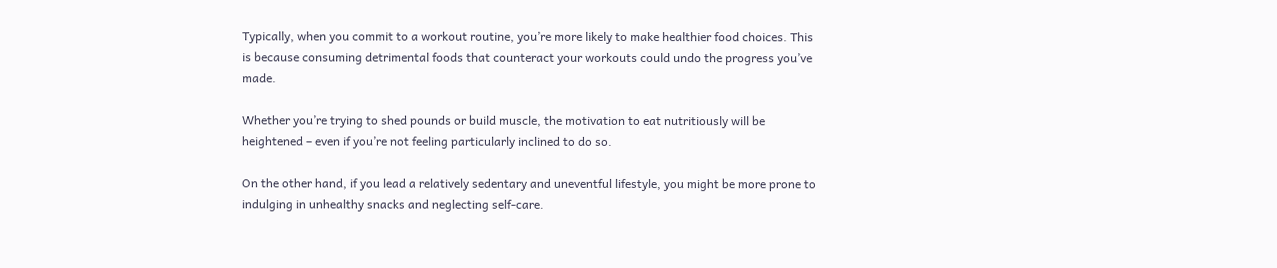Typically, when you commit to a workout routine, you’re more likely to make healthier food choices. This is because consuming detrimental foods that counteract your workouts could undo the progress you’ve made.

Whether you’re trying to shed pounds or build muscle, the motivation to eat nutritiously will be heightened – even if you’re not feeling particularly inclined to do so.

On the other hand, if you lead a relatively sedentary and uneventful lifestyle, you might be more prone to indulging in unhealthy snacks and neglecting self-care.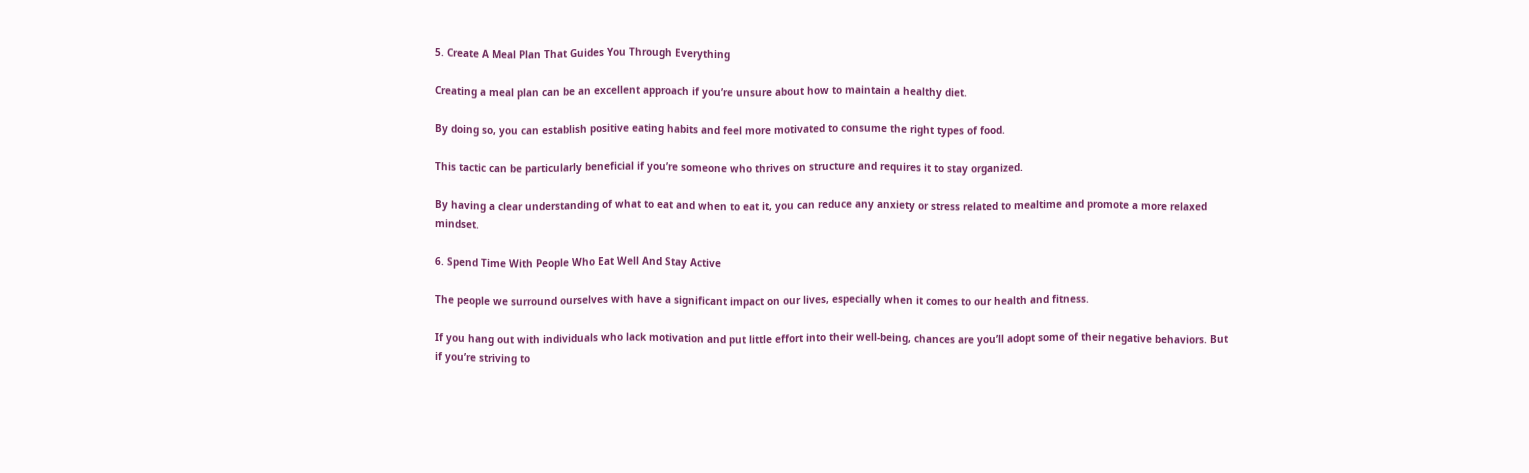5. Create A Meal Plan That Guides You Through Everything

Creating a meal plan can be an excellent approach if you’re unsure about how to maintain a healthy diet.

By doing so, you can establish positive eating habits and feel more motivated to consume the right types of food.

This tactic can be particularly beneficial if you’re someone who thrives on structure and requires it to stay organized.

By having a clear understanding of what to eat and when to eat it, you can reduce any anxiety or stress related to mealtime and promote a more relaxed mindset.

6. Spend Time With People Who Eat Well And Stay Active

The people we surround ourselves with have a significant impact on our lives, especially when it comes to our health and fitness.

If you hang out with individuals who lack motivation and put little effort into their well-being, chances are you’ll adopt some of their negative behaviors. But if you’re striving to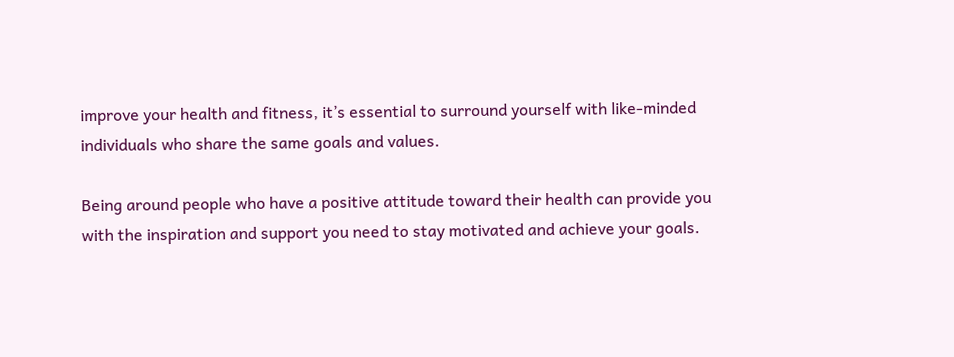improve your health and fitness, it’s essential to surround yourself with like-minded individuals who share the same goals and values.

Being around people who have a positive attitude toward their health can provide you with the inspiration and support you need to stay motivated and achieve your goals.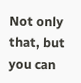Not only that, but you can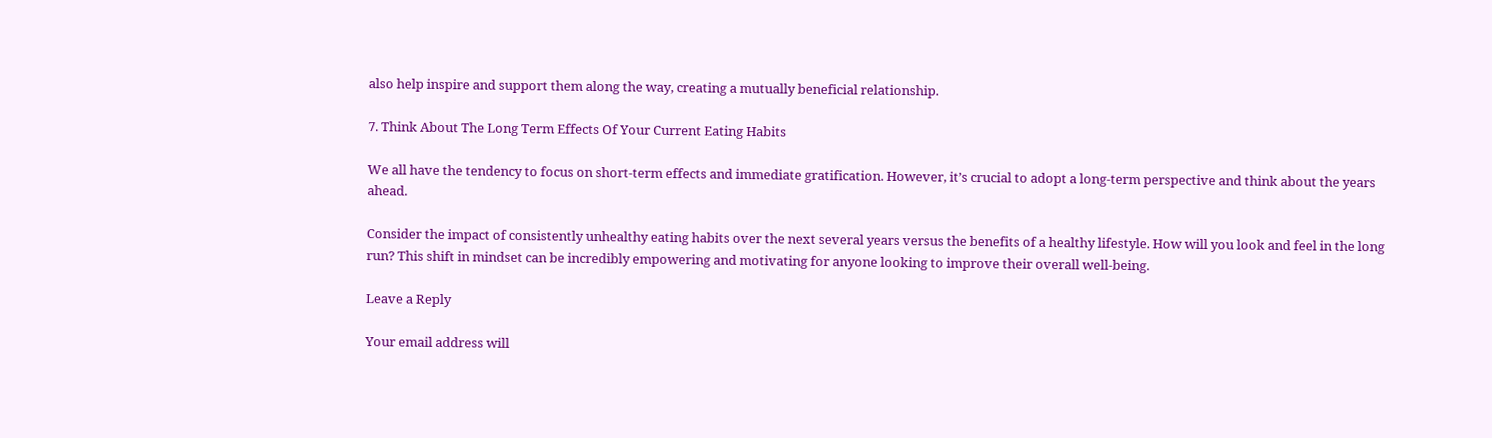also help inspire and support them along the way, creating a mutually beneficial relationship.

7. Think About The Long Term Effects Of Your Current Eating Habits

We all have the tendency to focus on short-term effects and immediate gratification. However, it’s crucial to adopt a long-term perspective and think about the years ahead.

Consider the impact of consistently unhealthy eating habits over the next several years versus the benefits of a healthy lifestyle. How will you look and feel in the long run? This shift in mindset can be incredibly empowering and motivating for anyone looking to improve their overall well-being.

Leave a Reply

Your email address will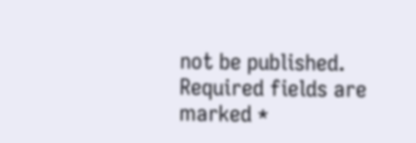not be published. Required fields are marked *